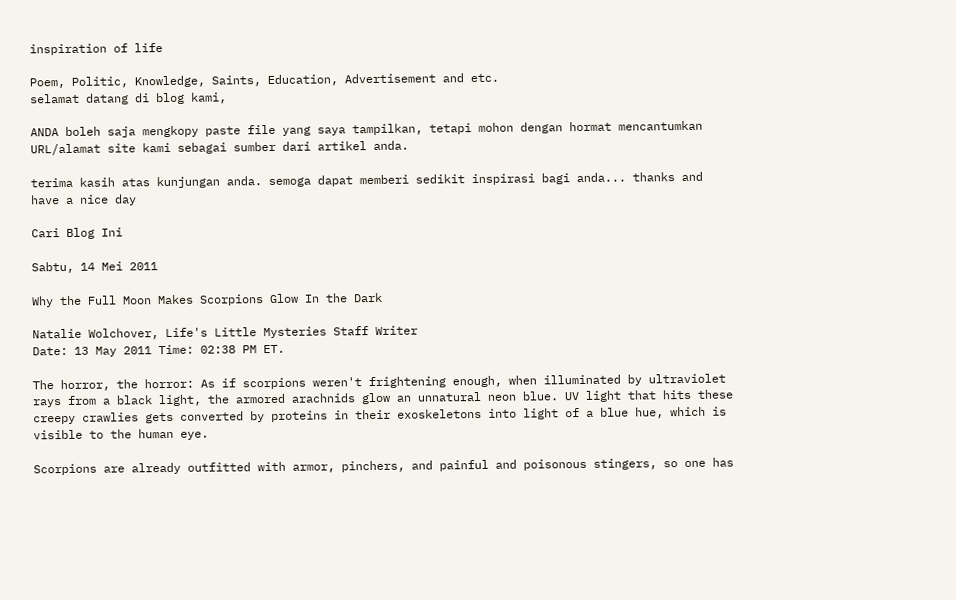inspiration of life

Poem, Politic, Knowledge, Saints, Education, Advertisement and etc.
selamat datang di blog kami,

ANDA boleh saja mengkopy paste file yang saya tampilkan, tetapi mohon dengan hormat mencantumkan URL/alamat site kami sebagai sumber dari artikel anda.

terima kasih atas kunjungan anda. semoga dapat memberi sedikit inspirasi bagi anda... thanks and have a nice day

Cari Blog Ini

Sabtu, 14 Mei 2011

Why the Full Moon Makes Scorpions Glow In the Dark

Natalie Wolchover, Life's Little Mysteries Staff Writer
Date: 13 May 2011 Time: 02:38 PM ET.

The horror, the horror: As if scorpions weren't frightening enough, when illuminated by ultraviolet rays from a black light, the armored arachnids glow an unnatural neon blue. UV light that hits these creepy crawlies gets converted by proteins in their exoskeletons into light of a blue hue, which is visible to the human eye.

Scorpions are already outfitted with armor, pinchers, and painful and poisonous stingers, so one has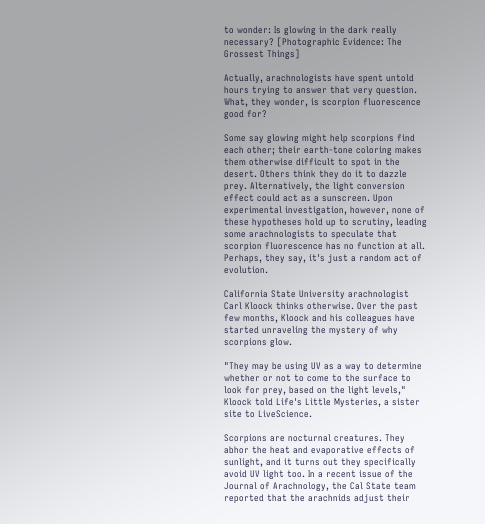to wonder: Is glowing in the dark really necessary? [Photographic Evidence: The Grossest Things]

Actually, arachnologists have spent untold hours trying to answer that very question. What, they wonder, is scorpion fluorescence good for?

Some say glowing might help scorpions find each other; their earth-tone coloring makes them otherwise difficult to spot in the desert. Others think they do it to dazzle prey. Alternatively, the light conversion effect could act as a sunscreen. Upon experimental investigation, however, none of these hypotheses hold up to scrutiny, leading some arachnologists to speculate that scorpion fluorescence has no function at all. Perhaps, they say, it's just a random act of evolution.

California State University arachnologist Carl Kloock thinks otherwise. Over the past few months, Kloock and his colleagues have started unraveling the mystery of why scorpions glow.

"They may be using UV as a way to determine whether or not to come to the surface to look for prey, based on the light levels," Kloock told Life's Little Mysteries, a sister site to LiveScience.

Scorpions are nocturnal creatures. They abhor the heat and evaporative effects of sunlight, and it turns out they specifically avoid UV light too. In a recent issue of the Journal of Arachnology, the Cal State team reported that the arachnids adjust their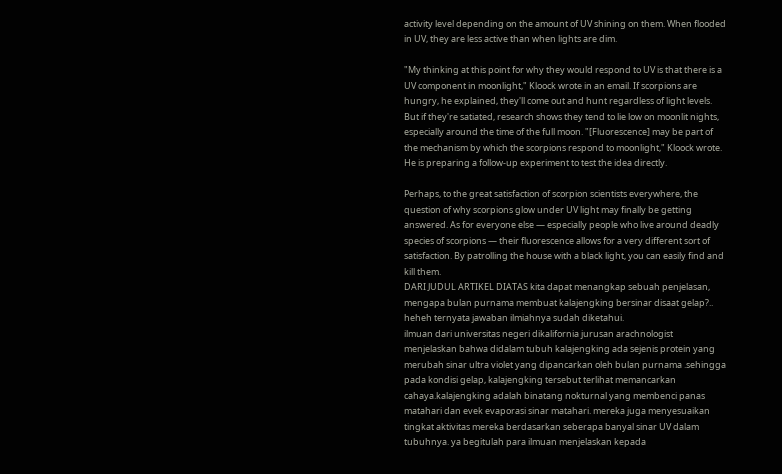activity level depending on the amount of UV shining on them. When flooded in UV, they are less active than when lights are dim.

"My thinking at this point for why they would respond to UV is that there is a UV component in moonlight," Kloock wrote in an email. If scorpions are hungry, he explained, they'll come out and hunt regardless of light levels. But if they're satiated, research shows they tend to lie low on moonlit nights, especially around the time of the full moon. "[Fluorescence] may be part of the mechanism by which the scorpions respond to moonlight," Kloock wrote. He is preparing a follow-up experiment to test the idea directly.

Perhaps, to the great satisfaction of scorpion scientists everywhere, the question of why scorpions glow under UV light may finally be getting answered. As for everyone else — especially people who live around deadly species of scorpions — their fluorescence allows for a very different sort of satisfaction. By patrolling the house with a black light, you can easily find and kill them.
DARI JUDUL ARTIKEL DIATAS kita dapat menangkap sebuah penjelasan, mengapa bulan purnama membuat kalajengking bersinar disaat gelap?.. heheh ternyata jawaban ilmiahnya sudah diketahui.
ilmuan dari universitas negeri dikalifornia jurusan arachnologist menjelaskan bahwa didalam tubuh kalajengking ada sejenis protein yang merubah sinar ultra violet yang dipancarkan oleh bulan purnama .sehingga pada kondisi gelap, kalajengking tersebut terlihat memancarkan cahaya.kalajengking adalah binatang nokturnal yang membenci panas matahari dan evek evaporasi sinar matahari. mereka juga menyesuaikan tingkat aktivitas mereka berdasarkan seberapa banyal sinar UV dalam tubuhnya. ya begitulah para ilmuan menjelaskan kepada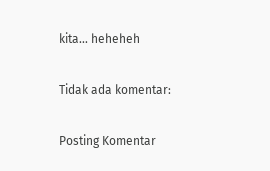kita... heheheh

Tidak ada komentar:

Posting Komentar